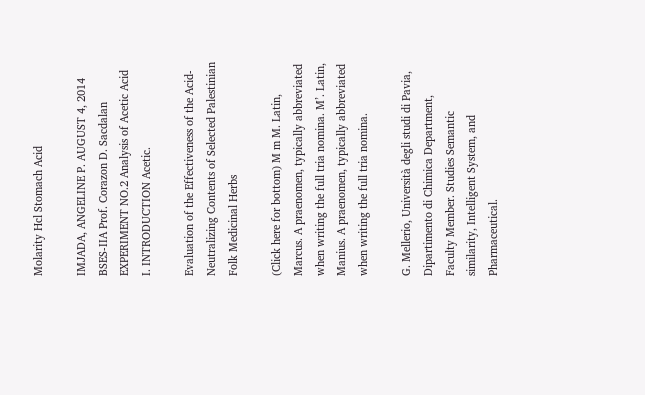Molarity Hcl Stomach Acid

IMJADA, ANGELINE P. AUGUST 4, 2014 BSES-IIA Prof. Corazon D. Sacdalan EXPERIMENT NO.2 Analysis of Acetic Acid I. INTRODUCTION Acetic.

Evaluation of the Effectiveness of the Acid-Neutralizing Contents of Selected Palestinian Folk Medicinal Herbs

(Click here for bottom) M m M. Latin, Marcus. A praenomen, typically abbreviated when writing the full tria nomina. M’. Latin, Manius. A praenomen, typically abbreviated when writing the full tria nomina.

G. Mellerio, Università degli studi di Pavia, Dipartimento di Chimica Department, Faculty Member. Studies Semantic similarity, Intelligent System, and Pharmaceutical.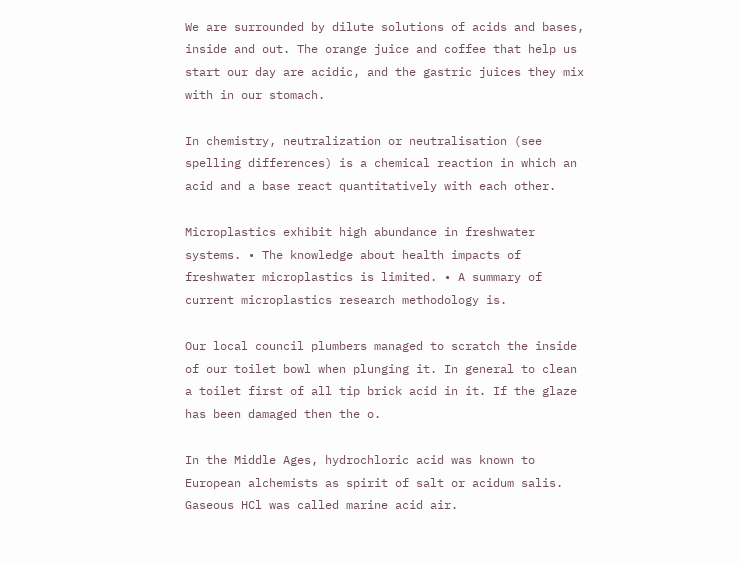We are surrounded by dilute solutions of acids and bases, inside and out. The orange juice and coffee that help us start our day are acidic, and the gastric juices they mix with in our stomach.

In chemistry, neutralization or neutralisation (see spelling differences) is a chemical reaction in which an acid and a base react quantitatively with each other.

Microplastics exhibit high abundance in freshwater systems. • The knowledge about health impacts of freshwater microplastics is limited. • A summary of current microplastics research methodology is.

Our local council plumbers managed to scratch the inside of our toilet bowl when plunging it. In general to clean a toilet first of all tip brick acid in it. If the glaze has been damaged then the o.

In the Middle Ages, hydrochloric acid was known to European alchemists as spirit of salt or acidum salis. Gaseous HCl was called marine acid air.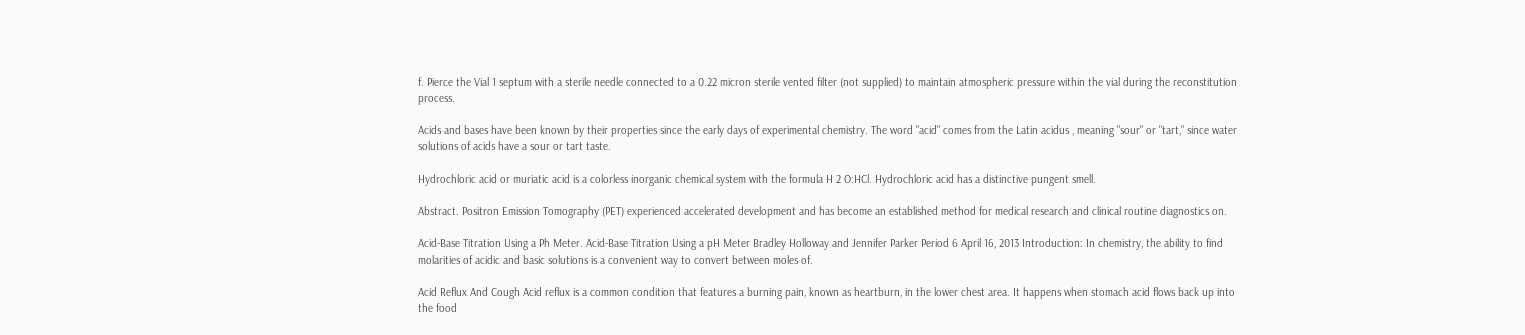f. Pierce the Vial 1 septum with a sterile needle connected to a 0.22 micron sterile vented filter (not supplied) to maintain atmospheric pressure within the vial during the reconstitution process.

Acids and bases have been known by their properties since the early days of experimental chemistry. The word "acid" comes from the Latin acidus , meaning "sour" or "tart," since water solutions of acids have a sour or tart taste.

Hydrochloric acid or muriatic acid is a colorless inorganic chemical system with the formula H 2 O:HCl. Hydrochloric acid has a distinctive pungent smell.

Abstract. Positron Emission Tomography (PET) experienced accelerated development and has become an established method for medical research and clinical routine diagnostics on.

Acid-Base Titration Using a Ph Meter. Acid-Base Titration Using a pH Meter Bradley Holloway and Jennifer Parker Period 6 April 16, 2013 Introduction: In chemistry, the ability to find molarities of acidic and basic solutions is a convenient way to convert between moles of.

Acid Reflux And Cough Acid reflux is a common condition that features a burning pain, known as heartburn, in the lower chest area. It happens when stomach acid flows back up into the food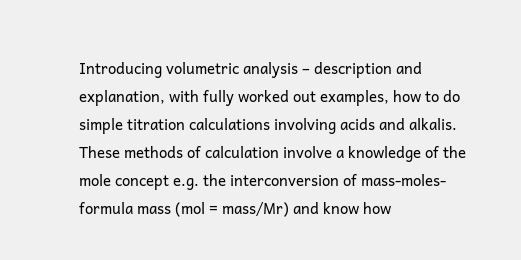Introducing volumetric analysis – description and explanation, with fully worked out examples, how to do simple titration calculations involving acids and alkalis. These methods of calculation involve a knowledge of the mole concept e.g. the interconversion of mass-moles-formula mass (mol = mass/Mr) and know how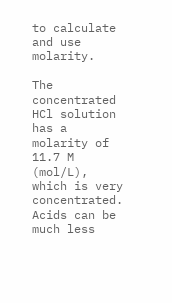to calculate and use molarity.

The concentrated HCl solution has a molarity of 11.7 M (mol/L), which is very concentrated. Acids can be much less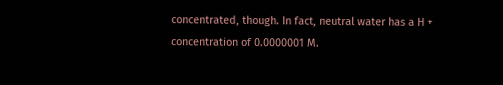concentrated, though. In fact, neutral water has a H + concentration of 0.0000001 M.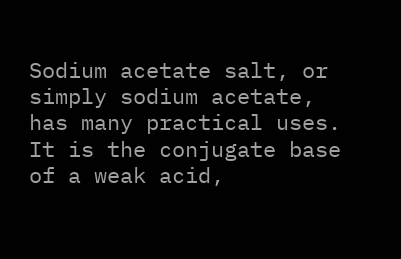Sodium acetate salt, or simply sodium acetate, has many practical uses. It is the conjugate base of a weak acid,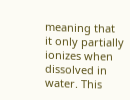meaning that it only partially ionizes when dissolved in water. This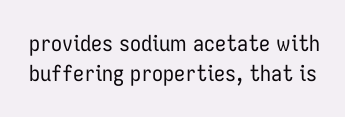provides sodium acetate with buffering properties, that is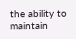the ability to maintain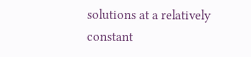solutions at a relatively constant